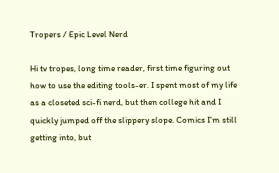Tropers / Epic Level Nerd

Hi tv tropes, long time reader, first time figuring out how to use the editing tools-er. I spent most of my life as a closeted sci-fi nerd, but then college hit and I quickly jumped off the slippery slope. Comics I'm still getting into, but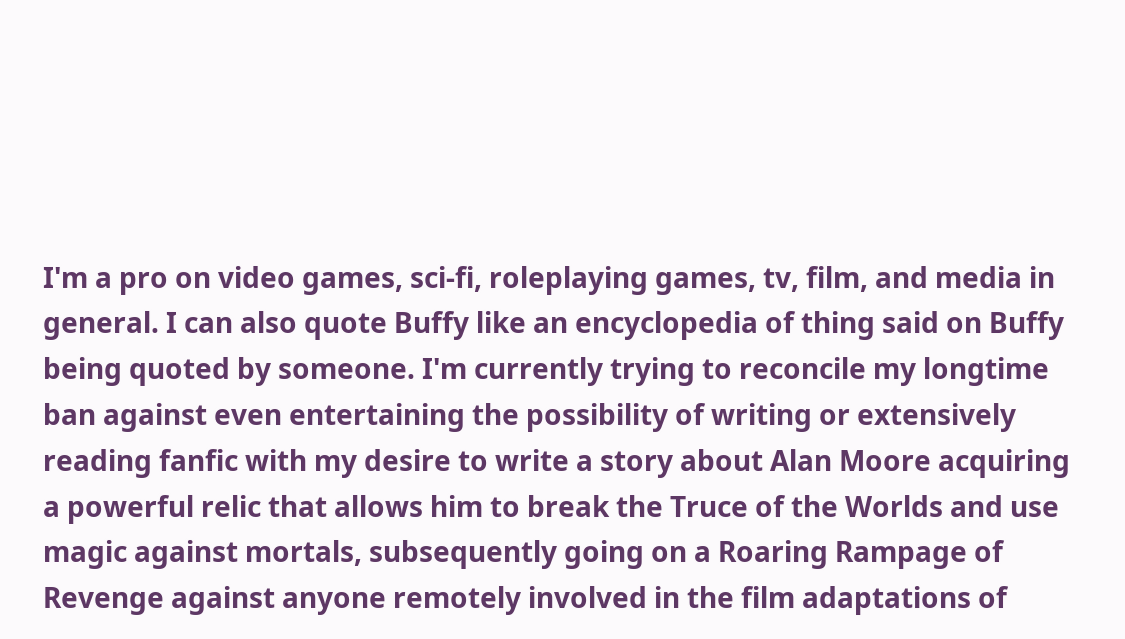I'm a pro on video games, sci-fi, roleplaying games, tv, film, and media in general. I can also quote Buffy like an encyclopedia of thing said on Buffy being quoted by someone. I'm currently trying to reconcile my longtime ban against even entertaining the possibility of writing or extensively reading fanfic with my desire to write a story about Alan Moore acquiring a powerful relic that allows him to break the Truce of the Worlds and use magic against mortals, subsequently going on a Roaring Rampage of Revenge against anyone remotely involved in the film adaptations of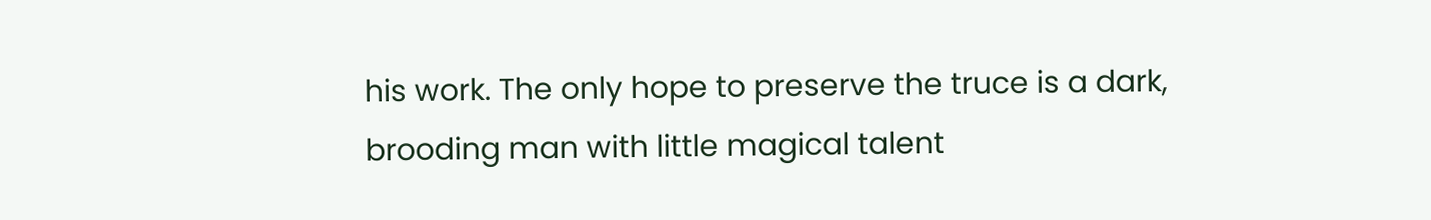his work. The only hope to preserve the truce is a dark, brooding man with little magical talent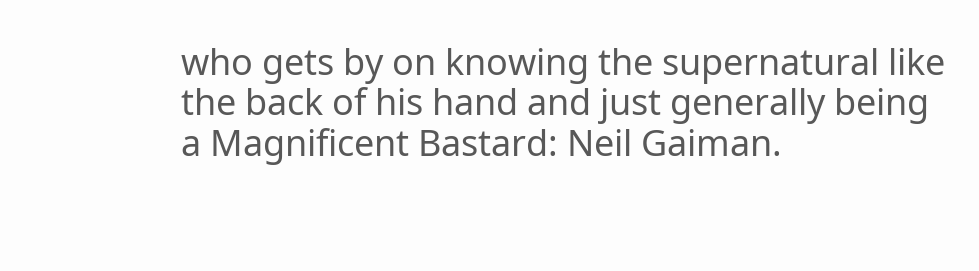who gets by on knowing the supernatural like the back of his hand and just generally being a Magnificent Bastard: Neil Gaiman.